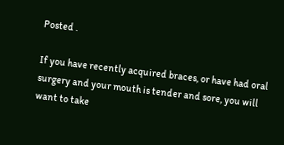Posted .

If you have recently acquired braces, or have had oral surgery and your mouth is tender and sore, you will want to take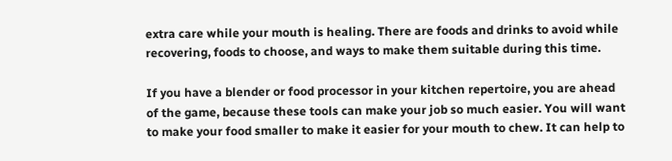extra care while your mouth is healing. There are foods and drinks to avoid while recovering, foods to choose, and ways to make them suitable during this time.

If you have a blender or food processor in your kitchen repertoire, you are ahead of the game, because these tools can make your job so much easier. You will want to make your food smaller to make it easier for your mouth to chew. It can help to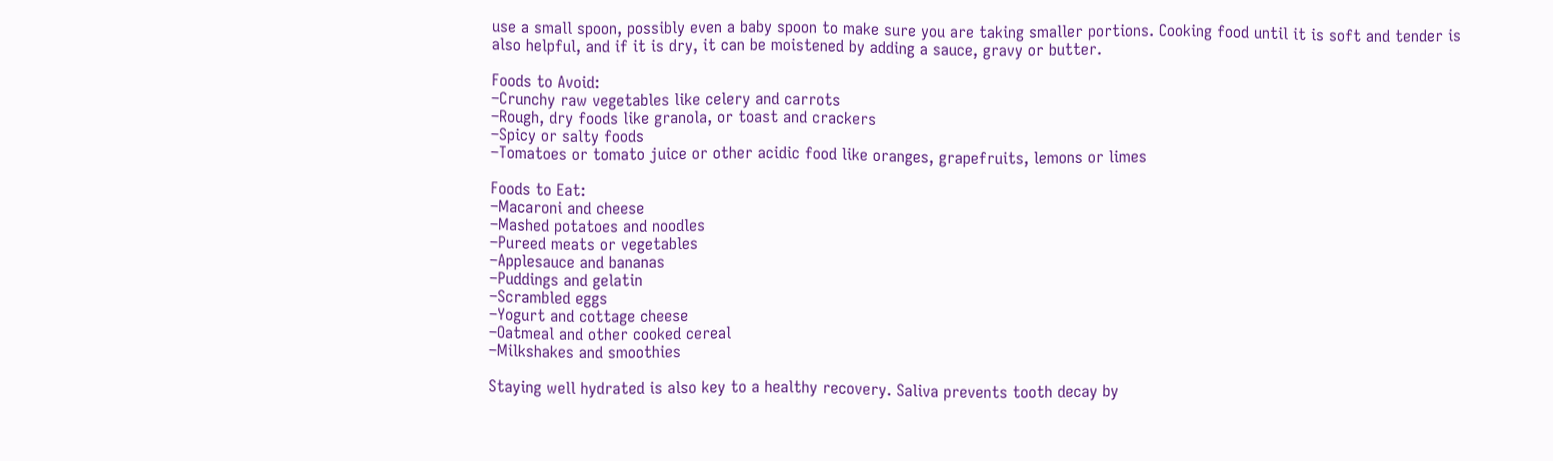use a small spoon, possibly even a baby spoon to make sure you are taking smaller portions. Cooking food until it is soft and tender is also helpful, and if it is dry, it can be moistened by adding a sauce, gravy or butter.

Foods to Avoid:
–Crunchy raw vegetables like celery and carrots
–Rough, dry foods like granola, or toast and crackers
–Spicy or salty foods
–Tomatoes or tomato juice or other acidic food like oranges, grapefruits, lemons or limes

Foods to Eat:
–Macaroni and cheese
–Mashed potatoes and noodles
–Pureed meats or vegetables
–Applesauce and bananas
–Puddings and gelatin
–Scrambled eggs
–Yogurt and cottage cheese
–Oatmeal and other cooked cereal
–Milkshakes and smoothies

Staying well hydrated is also key to a healthy recovery. Saliva prevents tooth decay by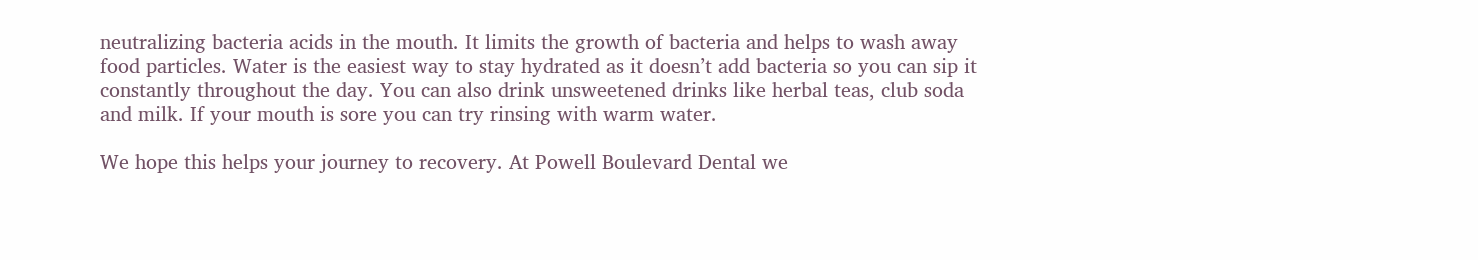neutralizing bacteria acids in the mouth. It limits the growth of bacteria and helps to wash away food particles. Water is the easiest way to stay hydrated as it doesn’t add bacteria so you can sip it constantly throughout the day. You can also drink unsweetened drinks like herbal teas, club soda and milk. If your mouth is sore you can try rinsing with warm water.

We hope this helps your journey to recovery. At Powell Boulevard Dental we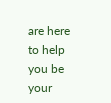are here to help you be your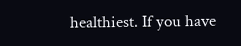healthiest. If you have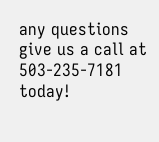any questions give us a call at 503-235-7181 today!